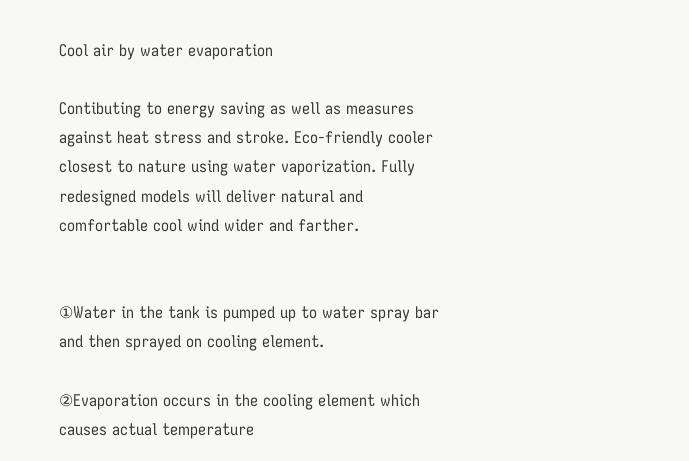Cool air by water evaporation

Contibuting to energy saving as well as measures against heat stress and stroke. Eco-friendly cooler closest to nature using water vaporization. Fully redesigned models will deliver natural and comfortable cool wind wider and farther.


①Water in the tank is pumped up to water spray bar and then sprayed on cooling element.

②Evaporation occurs in the cooling element which causes actual temperature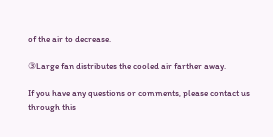of the air to decrease.

③Large fan distributes the cooled air farther away.

If you have any questions or comments, please contact us through this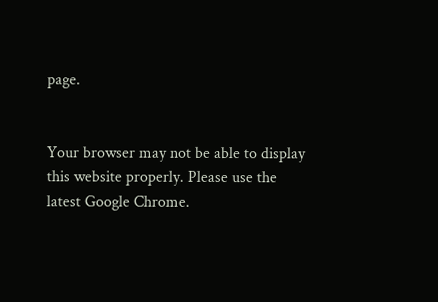page.


Your browser may not be able to display this website properly. Please use the latest Google Chrome.